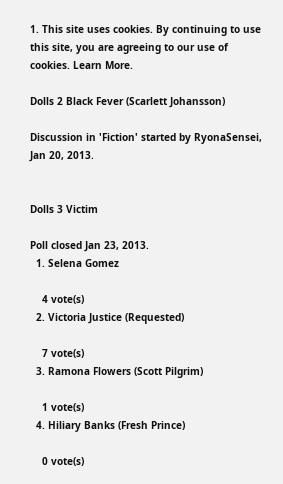1. This site uses cookies. By continuing to use this site, you are agreeing to our use of cookies. Learn More.

Dolls 2 Black Fever (Scarlett Johansson)

Discussion in 'Fiction' started by RyonaSensei, Jan 20, 2013.


Dolls 3 Victim

Poll closed Jan 23, 2013.
  1. Selena Gomez

    4 vote(s)
  2. Victoria Justice (Requested)

    7 vote(s)
  3. Ramona Flowers (Scott Pilgrim)

    1 vote(s)
  4. Hiliary Banks (Fresh Prince)

    0 vote(s)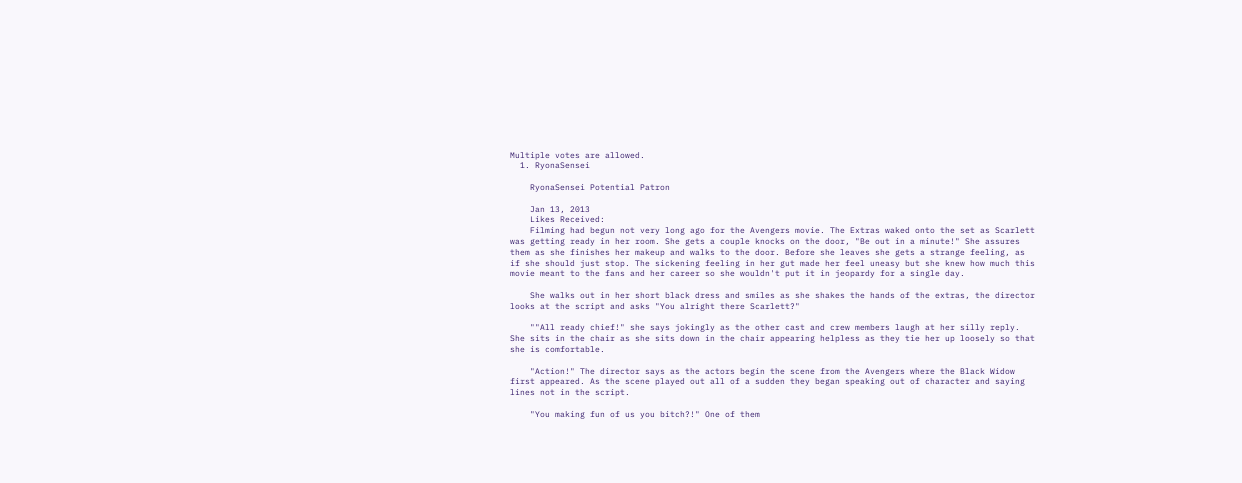Multiple votes are allowed.
  1. RyonaSensei

    RyonaSensei Potential Patron

    Jan 13, 2013
    Likes Received:
    Filming had begun not very long ago for the Avengers movie. The Extras waked onto the set as Scarlett was getting ready in her room. She gets a couple knocks on the door, "Be out in a minute!" She assures them as she finishes her makeup and walks to the door. Before she leaves she gets a strange feeling, as if she should just stop. The sickening feeling in her gut made her feel uneasy but she knew how much this movie meant to the fans and her career so she wouldn't put it in jeopardy for a single day.

    She walks out in her short black dress and smiles as she shakes the hands of the extras, the director looks at the script and asks "You alright there Scarlett?"

    ""All ready chief!" she says jokingly as the other cast and crew members laugh at her silly reply. She sits in the chair as she sits down in the chair appearing helpless as they tie her up loosely so that she is comfortable.

    "Action!" The director says as the actors begin the scene from the Avengers where the Black Widow first appeared. As the scene played out all of a sudden they began speaking out of character and saying lines not in the script.

    "You making fun of us you bitch?!" One of them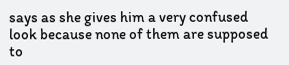says as she gives him a very confused look because none of them are supposed to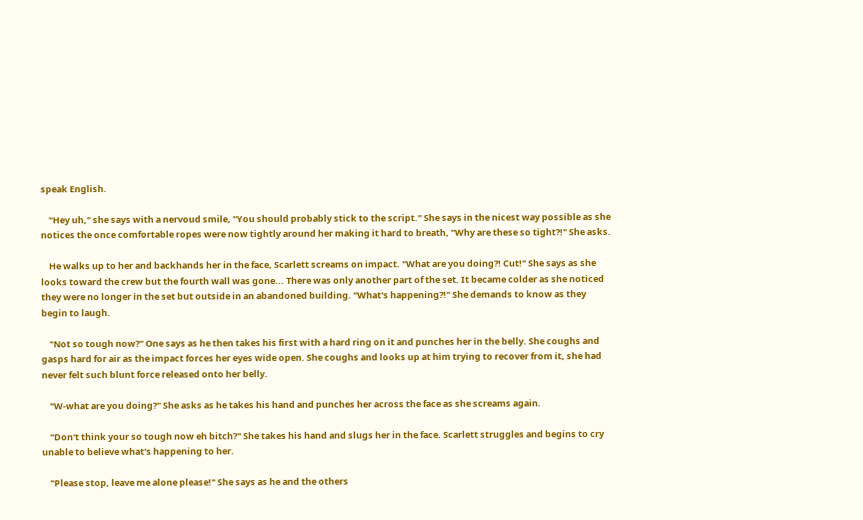speak English.

    "Hey uh," she says with a nervoud smile, "You should probably stick to the script." She says in the nicest way possible as she notices the once comfortable ropes were now tightly around her making it hard to breath, "Why are these so tight?!" She asks.

    He walks up to her and backhands her in the face, Scarlett screams on impact. "What are you doing?! Cut!" She says as she looks toward the crew but the fourth wall was gone... There was only another part of the set. It became colder as she noticed they were no longer in the set but outside in an abandoned building. "What's happening?!" She demands to know as they begin to laugh.

    "Not so tough now?" One says as he then takes his first with a hard ring on it and punches her in the belly. She coughs and gasps hard for air as the impact forces her eyes wide open. She coughs and looks up at him trying to recover from it, she had never felt such blunt force released onto her belly.

    "W-what are you doing?" She asks as he takes his hand and punches her across the face as she screams again.

    "Don't think your so tough now eh bitch?" She takes his hand and slugs her in the face. Scarlett struggles and begins to cry unable to believe what's happening to her.

    "Please stop, leave me alone please!" She says as he and the others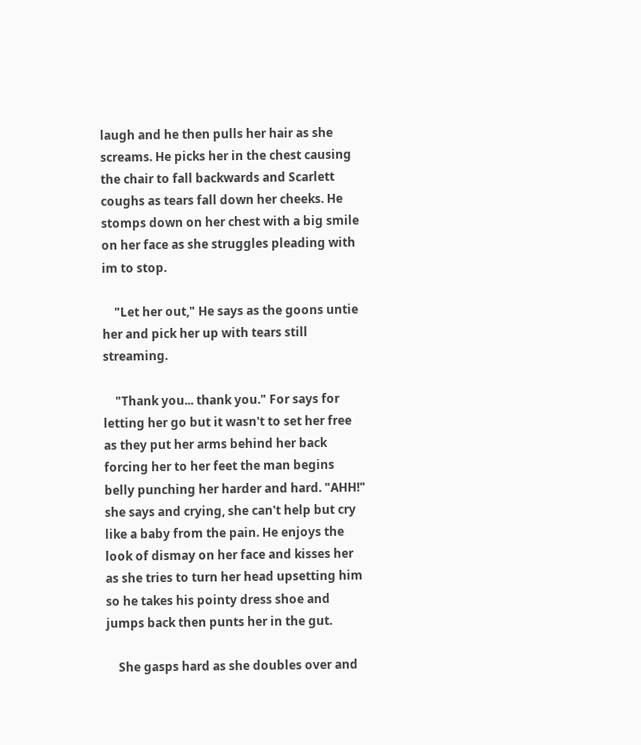laugh and he then pulls her hair as she screams. He picks her in the chest causing the chair to fall backwards and Scarlett coughs as tears fall down her cheeks. He stomps down on her chest with a big smile on her face as she struggles pleading with im to stop.

    "Let her out," He says as the goons untie her and pick her up with tears still streaming.

    "Thank you... thank you." For says for letting her go but it wasn't to set her free as they put her arms behind her back forcing her to her feet the man begins belly punching her harder and hard. "AHH!" she says and crying, she can't help but cry like a baby from the pain. He enjoys the look of dismay on her face and kisses her as she tries to turn her head upsetting him so he takes his pointy dress shoe and jumps back then punts her in the gut.

    She gasps hard as she doubles over and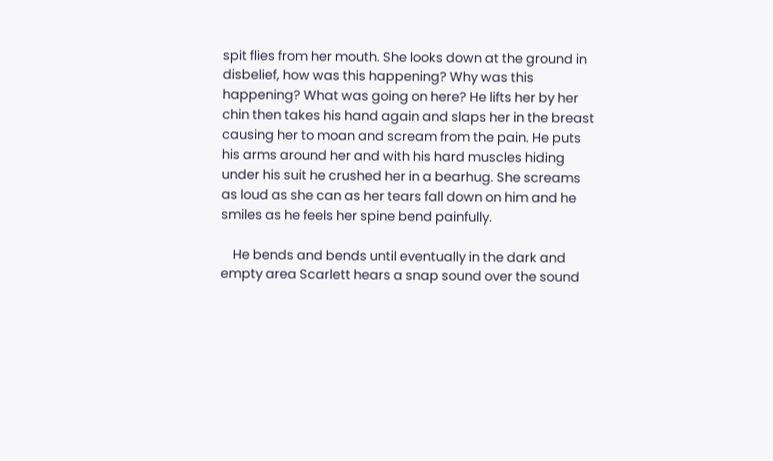spit flies from her mouth. She looks down at the ground in disbelief, how was this happening? Why was this happening? What was going on here? He lifts her by her chin then takes his hand again and slaps her in the breast causing her to moan and scream from the pain. He puts his arms around her and with his hard muscles hiding under his suit he crushed her in a bearhug. She screams as loud as she can as her tears fall down on him and he smiles as he feels her spine bend painfully.

    He bends and bends until eventually in the dark and empty area Scarlett hears a snap sound over the sound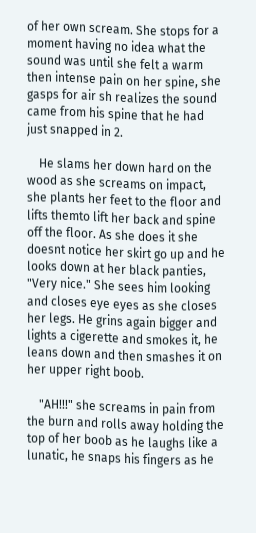of her own scream. She stops for a moment having no idea what the sound was until she felt a warm then intense pain on her spine, she gasps for air sh realizes the sound came from his spine that he had just snapped in 2.

    He slams her down hard on the wood as she screams on impact, she plants her feet to the floor and lifts themto lift her back and spine off the floor. As she does it she doesnt notice her skirt go up and he looks down at her black panties, "Very nice." She sees him looking and closes eye eyes as she closes her legs. He grins again bigger and lights a cigerette and smokes it, he leans down and then smashes it on her upper right boob.

    "AH!!!" she screams in pain from the burn and rolls away holding the top of her boob as he laughs like a lunatic, he snaps his fingers as he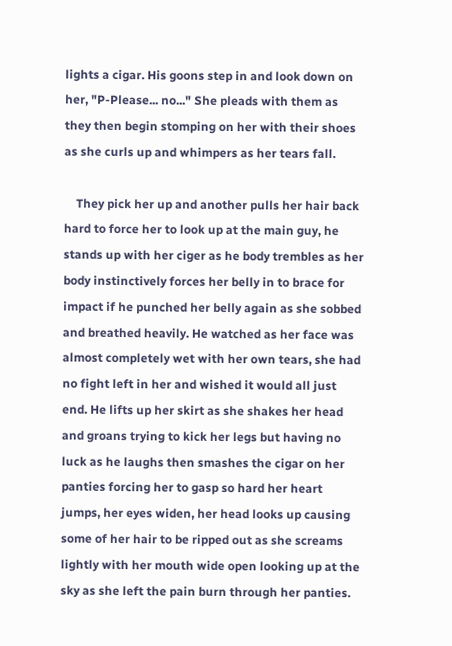lights a cigar. His goons step in and look down on her, "P-Please... no..." She pleads with them as they then begin stomping on her with their shoes as she curls up and whimpers as her tears fall.

    They pick her up and another pulls her hair back hard to force her to look up at the main guy, he stands up with her ciger as he body trembles as her body instinctively forces her belly in to brace for impact if he punched her belly again as she sobbed and breathed heavily. He watched as her face was almost completely wet with her own tears, she had no fight left in her and wished it would all just end. He lifts up her skirt as she shakes her head and groans trying to kick her legs but having no luck as he laughs then smashes the cigar on her panties forcing her to gasp so hard her heart jumps, her eyes widen, her head looks up causing some of her hair to be ripped out as she screams lightly with her mouth wide open looking up at the sky as she left the pain burn through her panties.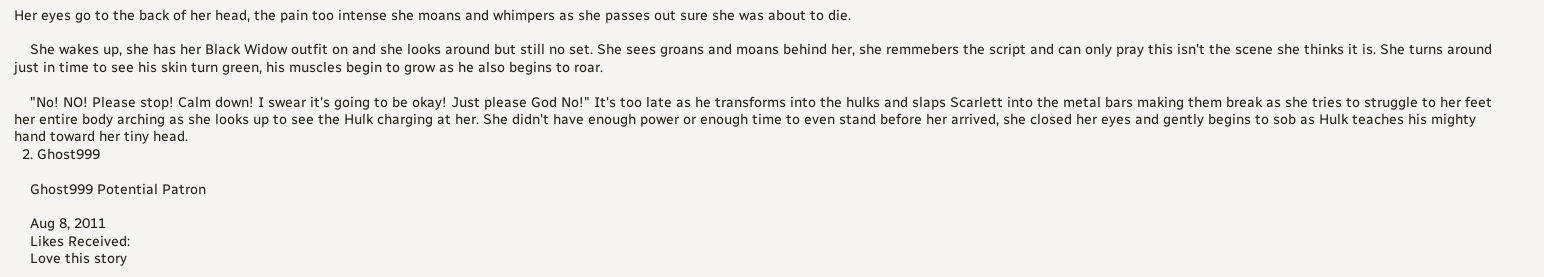Her eyes go to the back of her head, the pain too intense she moans and whimpers as she passes out sure she was about to die.

    She wakes up, she has her Black Widow outfit on and she looks around but still no set. She sees groans and moans behind her, she remmebers the script and can only pray this isn't the scene she thinks it is. She turns around just in time to see his skin turn green, his muscles begin to grow as he also begins to roar.

    "No! NO! Please stop! Calm down! I swear it's going to be okay! Just please God No!" It's too late as he transforms into the hulks and slaps Scarlett into the metal bars making them break as she tries to struggle to her feet her entire body arching as she looks up to see the Hulk charging at her. She didn't have enough power or enough time to even stand before her arrived, she closed her eyes and gently begins to sob as Hulk teaches his mighty hand toward her tiny head.
  2. Ghost999

    Ghost999 Potential Patron

    Aug 8, 2011
    Likes Received:
    Love this story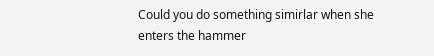Could you do something simirlar when she enters the hammer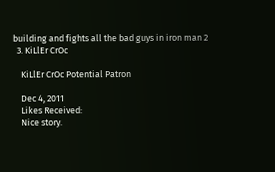building and fights all the bad guys in iron man 2
  3. KiLlEr CrOc

    KiLlEr CrOc Potential Patron

    Dec 4, 2011
    Likes Received:
    Nice story.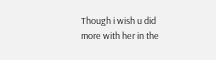Though i wish u did more with her in the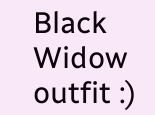Black Widow outfit :)